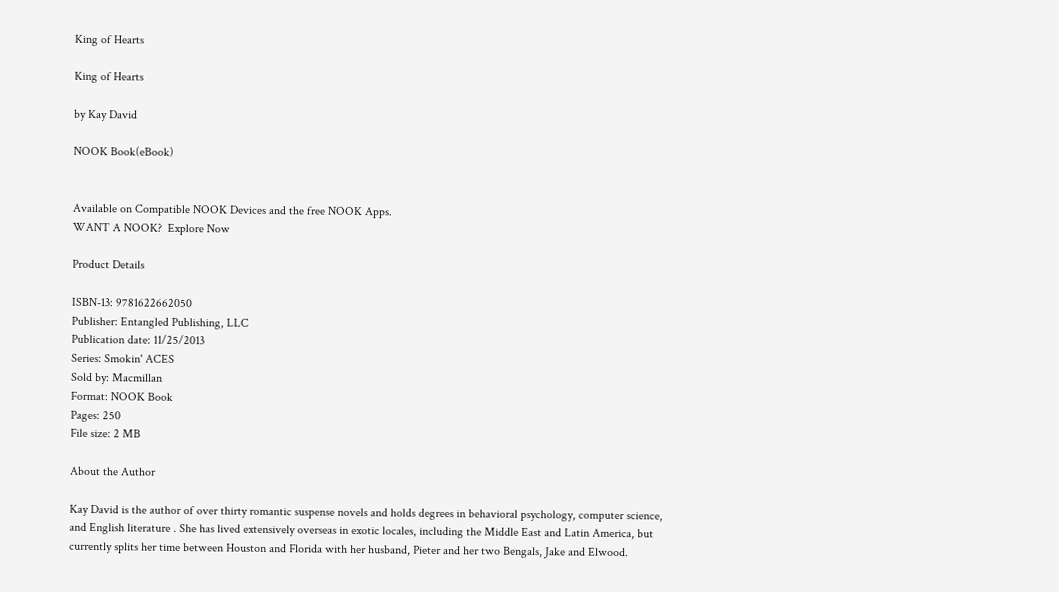King of Hearts

King of Hearts

by Kay David

NOOK Book(eBook)


Available on Compatible NOOK Devices and the free NOOK Apps.
WANT A NOOK?  Explore Now

Product Details

ISBN-13: 9781622662050
Publisher: Entangled Publishing, LLC
Publication date: 11/25/2013
Series: Smokin' ACES
Sold by: Macmillan
Format: NOOK Book
Pages: 250
File size: 2 MB

About the Author

Kay David is the author of over thirty romantic suspense novels and holds degrees in behavioral psychology, computer science, and English literature . She has lived extensively overseas in exotic locales, including the Middle East and Latin America, but currently splits her time between Houston and Florida with her husband, Pieter and her two Bengals, Jake and Elwood.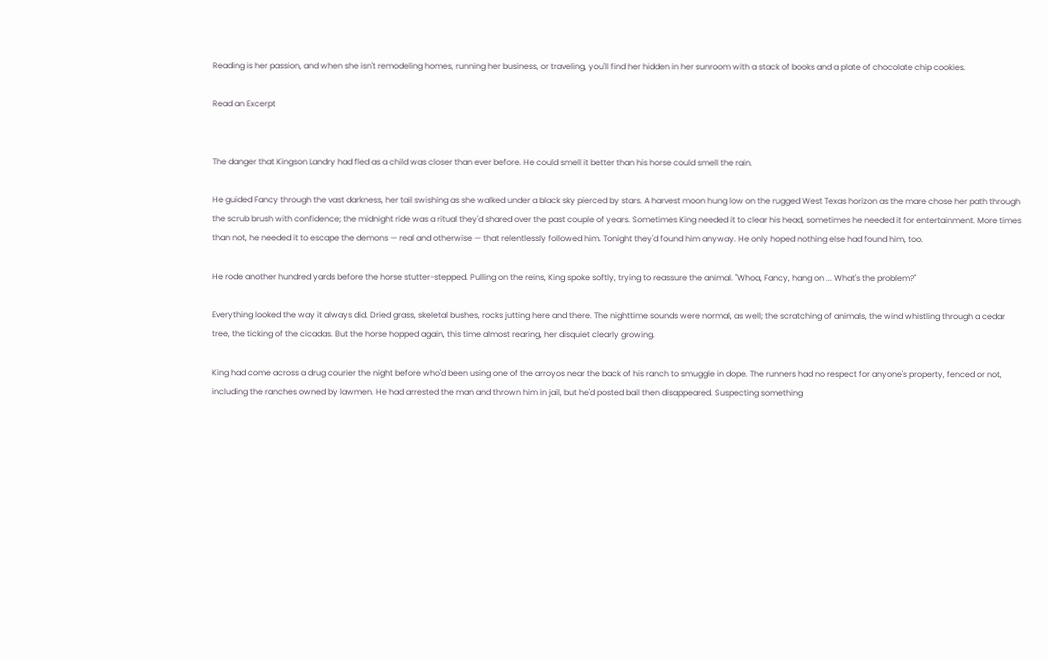Reading is her passion, and when she isn't remodeling homes, running her business, or traveling, you'll find her hidden in her sunroom with a stack of books and a plate of chocolate chip cookies.

Read an Excerpt


The danger that Kingson Landry had fled as a child was closer than ever before. He could smell it better than his horse could smell the rain.

He guided Fancy through the vast darkness, her tail swishing as she walked under a black sky pierced by stars. A harvest moon hung low on the rugged West Texas horizon as the mare chose her path through the scrub brush with confidence; the midnight ride was a ritual they'd shared over the past couple of years. Sometimes King needed it to clear his head, sometimes he needed it for entertainment. More times than not, he needed it to escape the demons — real and otherwise — that relentlessly followed him. Tonight they'd found him anyway. He only hoped nothing else had found him, too.

He rode another hundred yards before the horse stutter-stepped. Pulling on the reins, King spoke softly, trying to reassure the animal. "Whoa, Fancy, hang on ... What's the problem?"

Everything looked the way it always did. Dried grass, skeletal bushes, rocks jutting here and there. The nighttime sounds were normal, as well; the scratching of animals, the wind whistling through a cedar tree, the ticking of the cicadas. But the horse hopped again, this time almost rearing, her disquiet clearly growing.

King had come across a drug courier the night before who'd been using one of the arroyos near the back of his ranch to smuggle in dope. The runners had no respect for anyone's property, fenced or not, including the ranches owned by lawmen. He had arrested the man and thrown him in jail, but he'd posted bail then disappeared. Suspecting something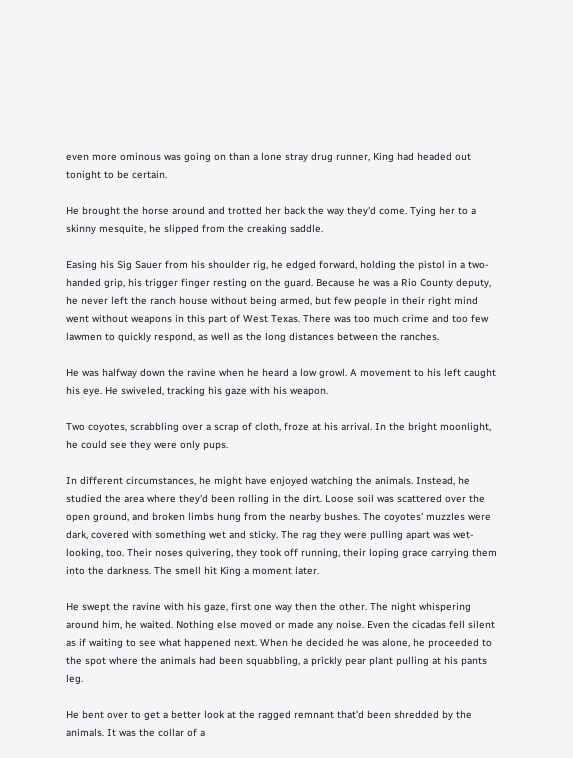even more ominous was going on than a lone stray drug runner, King had headed out tonight to be certain.

He brought the horse around and trotted her back the way they'd come. Tying her to a skinny mesquite, he slipped from the creaking saddle.

Easing his Sig Sauer from his shoulder rig, he edged forward, holding the pistol in a two-handed grip, his trigger finger resting on the guard. Because he was a Rio County deputy, he never left the ranch house without being armed, but few people in their right mind went without weapons in this part of West Texas. There was too much crime and too few lawmen to quickly respond, as well as the long distances between the ranches.

He was halfway down the ravine when he heard a low growl. A movement to his left caught his eye. He swiveled, tracking his gaze with his weapon.

Two coyotes, scrabbling over a scrap of cloth, froze at his arrival. In the bright moonlight, he could see they were only pups.

In different circumstances, he might have enjoyed watching the animals. Instead, he studied the area where they'd been rolling in the dirt. Loose soil was scattered over the open ground, and broken limbs hung from the nearby bushes. The coyotes' muzzles were dark, covered with something wet and sticky. The rag they were pulling apart was wet-looking, too. Their noses quivering, they took off running, their loping grace carrying them into the darkness. The smell hit King a moment later.

He swept the ravine with his gaze, first one way then the other. The night whispering around him, he waited. Nothing else moved or made any noise. Even the cicadas fell silent as if waiting to see what happened next. When he decided he was alone, he proceeded to the spot where the animals had been squabbling, a prickly pear plant pulling at his pants leg.

He bent over to get a better look at the ragged remnant that'd been shredded by the animals. It was the collar of a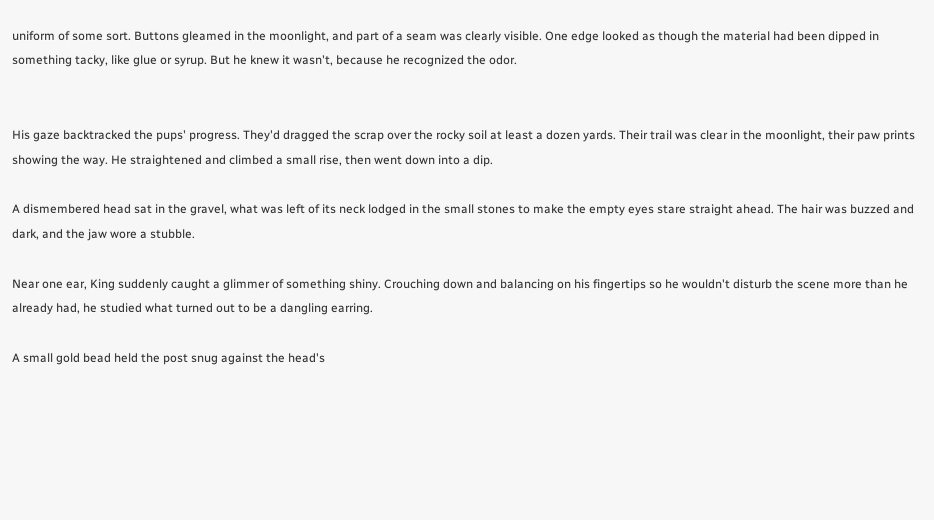uniform of some sort. Buttons gleamed in the moonlight, and part of a seam was clearly visible. One edge looked as though the material had been dipped in something tacky, like glue or syrup. But he knew it wasn't, because he recognized the odor.


His gaze backtracked the pups' progress. They'd dragged the scrap over the rocky soil at least a dozen yards. Their trail was clear in the moonlight, their paw prints showing the way. He straightened and climbed a small rise, then went down into a dip.

A dismembered head sat in the gravel, what was left of its neck lodged in the small stones to make the empty eyes stare straight ahead. The hair was buzzed and dark, and the jaw wore a stubble.

Near one ear, King suddenly caught a glimmer of something shiny. Crouching down and balancing on his fingertips so he wouldn't disturb the scene more than he already had, he studied what turned out to be a dangling earring.

A small gold bead held the post snug against the head's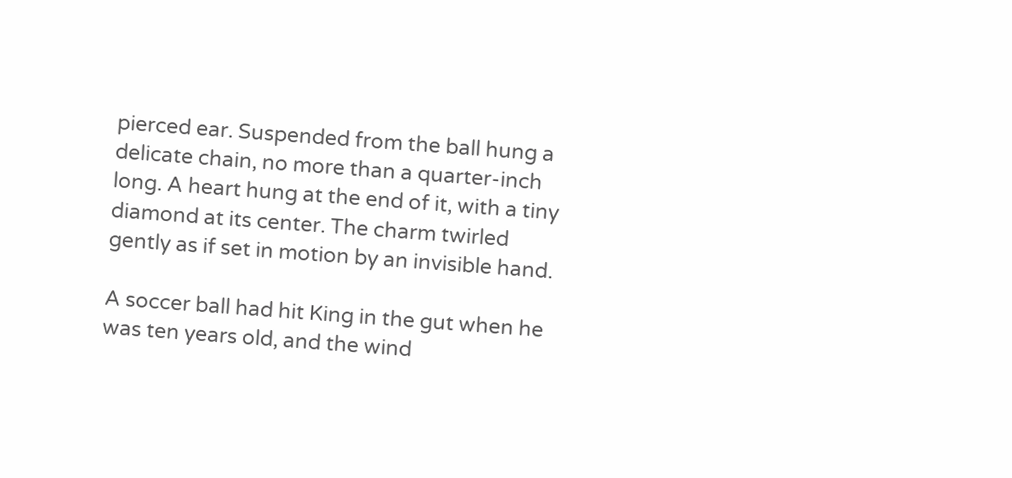pierced ear. Suspended from the ball hung a delicate chain, no more than a quarter-inch long. A heart hung at the end of it, with a tiny diamond at its center. The charm twirled gently as if set in motion by an invisible hand.

A soccer ball had hit King in the gut when he was ten years old, and the wind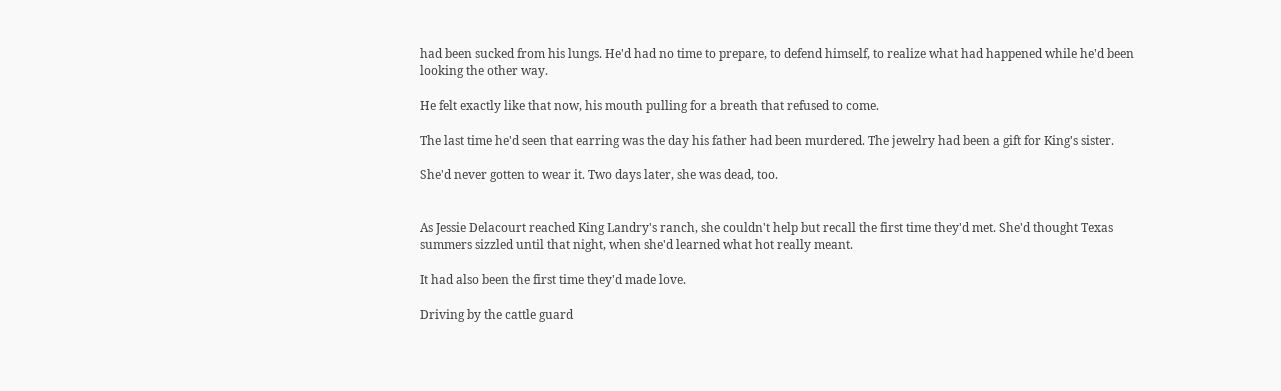had been sucked from his lungs. He'd had no time to prepare, to defend himself, to realize what had happened while he'd been looking the other way.

He felt exactly like that now, his mouth pulling for a breath that refused to come.

The last time he'd seen that earring was the day his father had been murdered. The jewelry had been a gift for King's sister.

She'd never gotten to wear it. Two days later, she was dead, too.


As Jessie Delacourt reached King Landry's ranch, she couldn't help but recall the first time they'd met. She'd thought Texas summers sizzled until that night, when she'd learned what hot really meant.

It had also been the first time they'd made love.

Driving by the cattle guard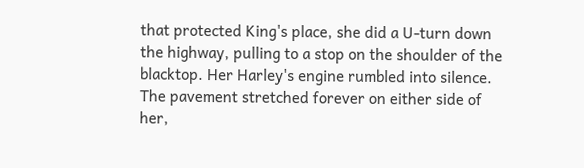that protected King's place, she did a U-turn down the highway, pulling to a stop on the shoulder of the blacktop. Her Harley's engine rumbled into silence. The pavement stretched forever on either side of her,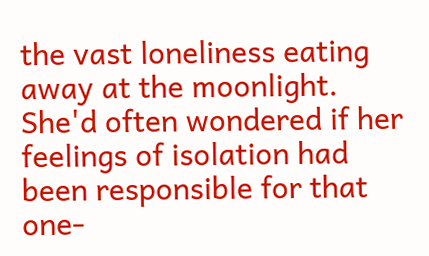the vast loneliness eating away at the moonlight. She'd often wondered if her feelings of isolation had been responsible for that one-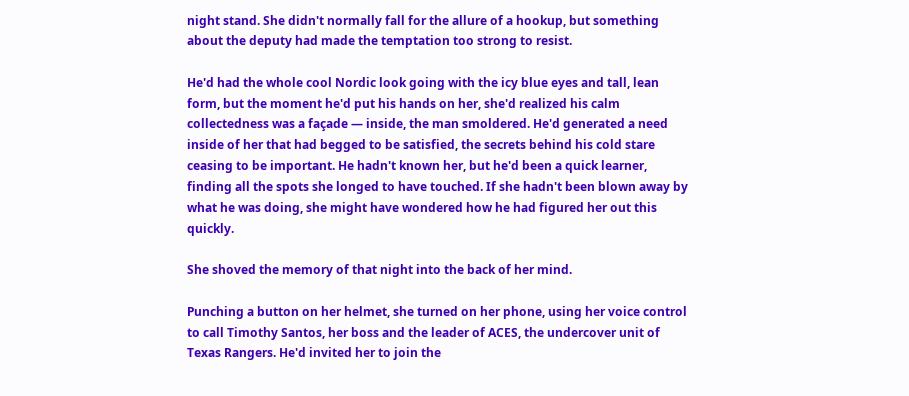night stand. She didn't normally fall for the allure of a hookup, but something about the deputy had made the temptation too strong to resist.

He'd had the whole cool Nordic look going with the icy blue eyes and tall, lean form, but the moment he'd put his hands on her, she'd realized his calm collectedness was a façade — inside, the man smoldered. He'd generated a need inside of her that had begged to be satisfied, the secrets behind his cold stare ceasing to be important. He hadn't known her, but he'd been a quick learner, finding all the spots she longed to have touched. If she hadn't been blown away by what he was doing, she might have wondered how he had figured her out this quickly.

She shoved the memory of that night into the back of her mind.

Punching a button on her helmet, she turned on her phone, using her voice control to call Timothy Santos, her boss and the leader of ACES, the undercover unit of Texas Rangers. He'd invited her to join the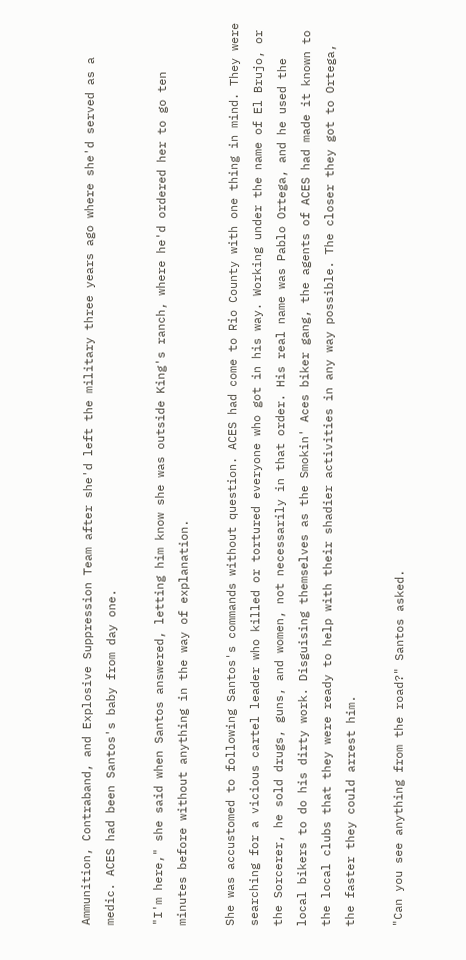Ammunition, Contraband, and Explosive Suppression Team after she'd left the military three years ago where she'd served as a medic. ACES had been Santos's baby from day one.

"I'm here," she said when Santos answered, letting him know she was outside King's ranch, where he'd ordered her to go ten minutes before without anything in the way of explanation.

She was accustomed to following Santos's commands without question. ACES had come to Rio County with one thing in mind. They were searching for a vicious cartel leader who killed or tortured everyone who got in his way. Working under the name of El Brujo, or the Sorcerer, he sold drugs, guns, and women, not necessarily in that order. His real name was Pablo Ortega, and he used the local bikers to do his dirty work. Disguising themselves as the Smokin' Aces biker gang, the agents of ACES had made it known to the local clubs that they were ready to help with their shadier activities in any way possible. The closer they got to Ortega, the faster they could arrest him.

"Can you see anything from the road?" Santos asked.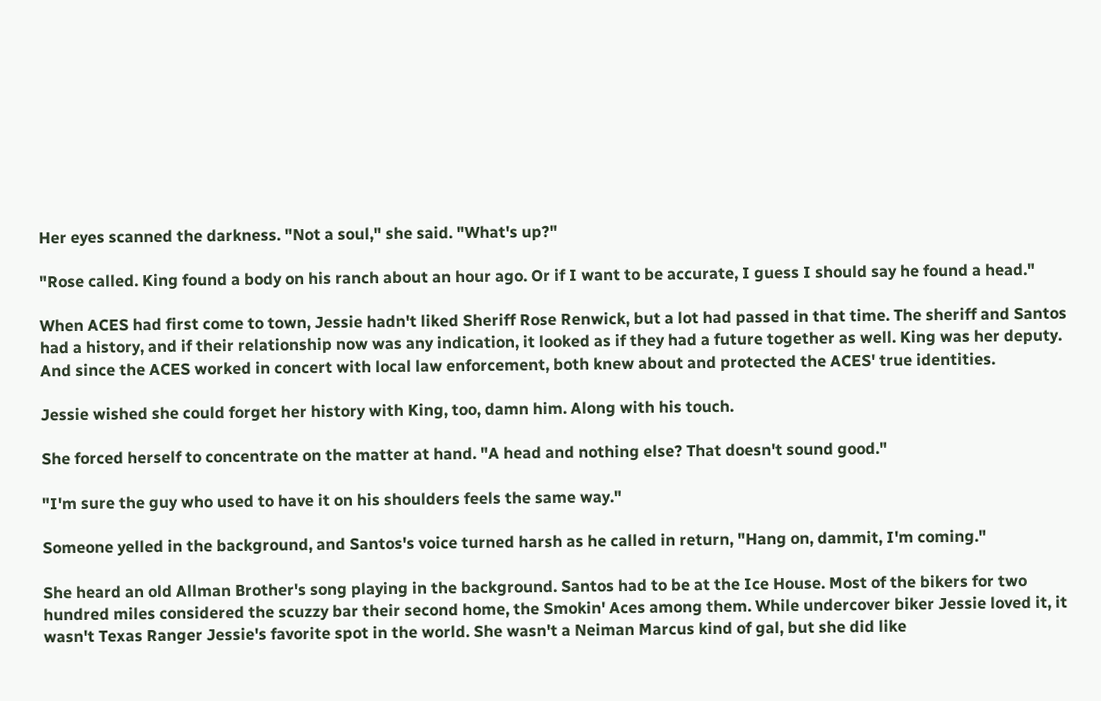Her eyes scanned the darkness. "Not a soul," she said. "What's up?"

"Rose called. King found a body on his ranch about an hour ago. Or if I want to be accurate, I guess I should say he found a head."

When ACES had first come to town, Jessie hadn't liked Sheriff Rose Renwick, but a lot had passed in that time. The sheriff and Santos had a history, and if their relationship now was any indication, it looked as if they had a future together as well. King was her deputy. And since the ACES worked in concert with local law enforcement, both knew about and protected the ACES' true identities.

Jessie wished she could forget her history with King, too, damn him. Along with his touch.

She forced herself to concentrate on the matter at hand. "A head and nothing else? That doesn't sound good."

"I'm sure the guy who used to have it on his shoulders feels the same way."

Someone yelled in the background, and Santos's voice turned harsh as he called in return, "Hang on, dammit, I'm coming."

She heard an old Allman Brother's song playing in the background. Santos had to be at the Ice House. Most of the bikers for two hundred miles considered the scuzzy bar their second home, the Smokin' Aces among them. While undercover biker Jessie loved it, it wasn't Texas Ranger Jessie's favorite spot in the world. She wasn't a Neiman Marcus kind of gal, but she did like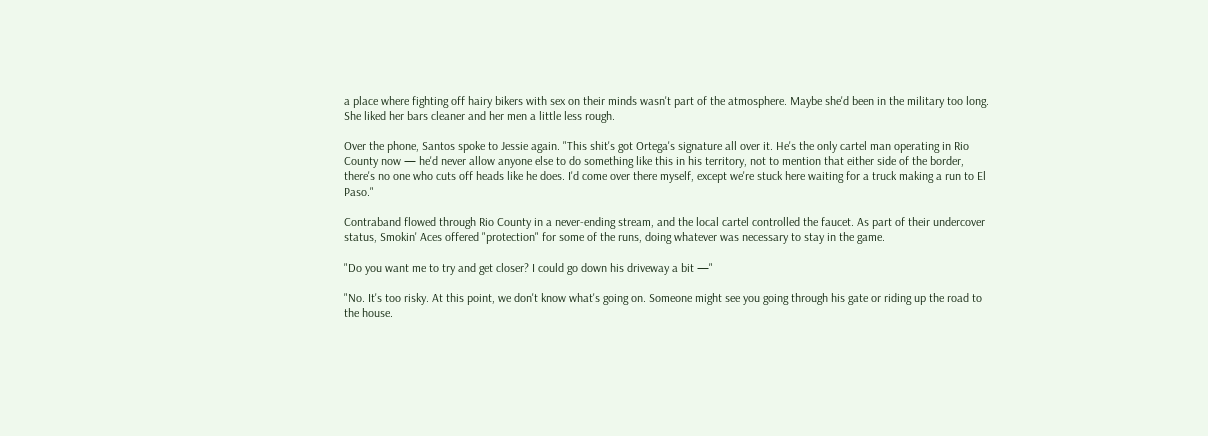a place where fighting off hairy bikers with sex on their minds wasn't part of the atmosphere. Maybe she'd been in the military too long. She liked her bars cleaner and her men a little less rough.

Over the phone, Santos spoke to Jessie again. "This shit's got Ortega's signature all over it. He's the only cartel man operating in Rio County now — he'd never allow anyone else to do something like this in his territory, not to mention that either side of the border, there's no one who cuts off heads like he does. I'd come over there myself, except we're stuck here waiting for a truck making a run to El Paso."

Contraband flowed through Rio County in a never-ending stream, and the local cartel controlled the faucet. As part of their undercover status, Smokin' Aces offered "protection" for some of the runs, doing whatever was necessary to stay in the game.

"Do you want me to try and get closer? I could go down his driveway a bit —"

"No. It's too risky. At this point, we don't know what's going on. Someone might see you going through his gate or riding up the road to the house.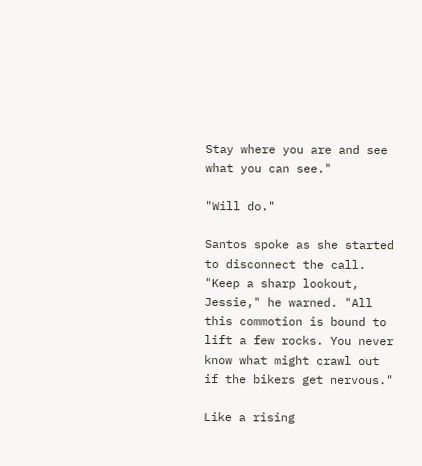Stay where you are and see what you can see."

"Will do."

Santos spoke as she started to disconnect the call. "Keep a sharp lookout, Jessie," he warned. "All this commotion is bound to lift a few rocks. You never know what might crawl out if the bikers get nervous."

Like a rising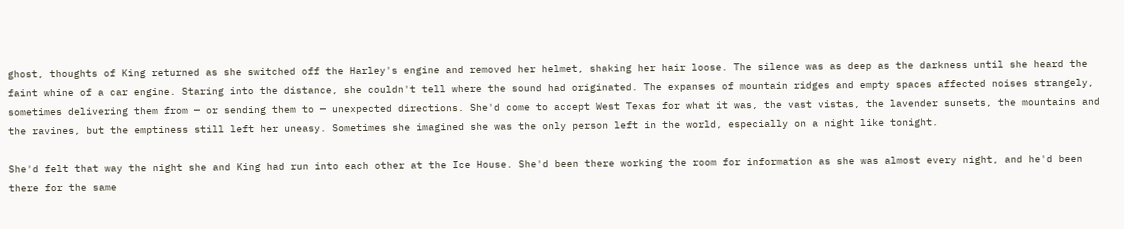ghost, thoughts of King returned as she switched off the Harley's engine and removed her helmet, shaking her hair loose. The silence was as deep as the darkness until she heard the faint whine of a car engine. Staring into the distance, she couldn't tell where the sound had originated. The expanses of mountain ridges and empty spaces affected noises strangely, sometimes delivering them from — or sending them to — unexpected directions. She'd come to accept West Texas for what it was, the vast vistas, the lavender sunsets, the mountains and the ravines, but the emptiness still left her uneasy. Sometimes she imagined she was the only person left in the world, especially on a night like tonight.

She'd felt that way the night she and King had run into each other at the Ice House. She'd been there working the room for information as she was almost every night, and he'd been there for the same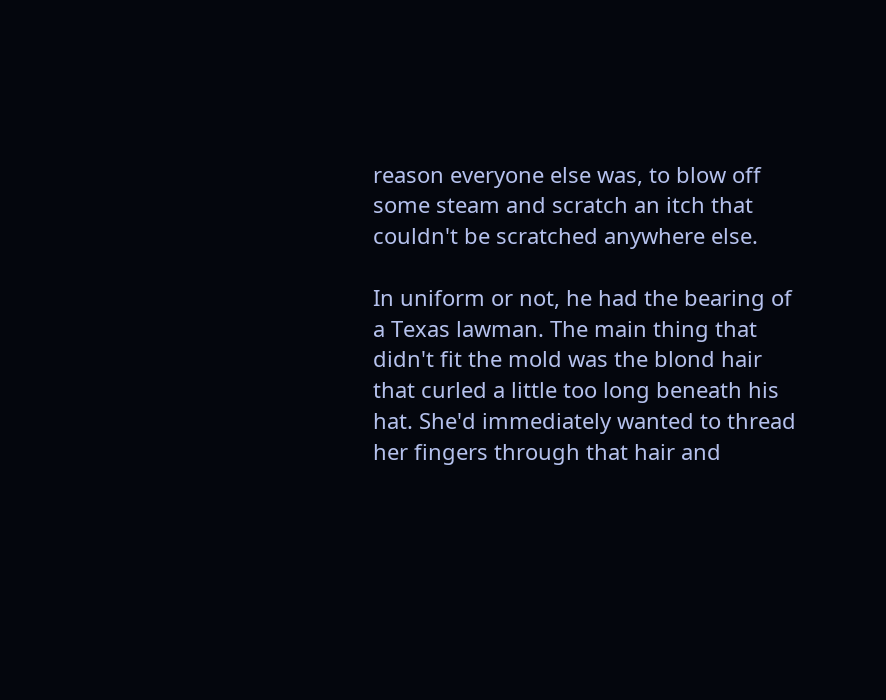reason everyone else was, to blow off some steam and scratch an itch that couldn't be scratched anywhere else.

In uniform or not, he had the bearing of a Texas lawman. The main thing that didn't fit the mold was the blond hair that curled a little too long beneath his hat. She'd immediately wanted to thread her fingers through that hair and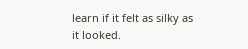learn if it felt as silky as it looked.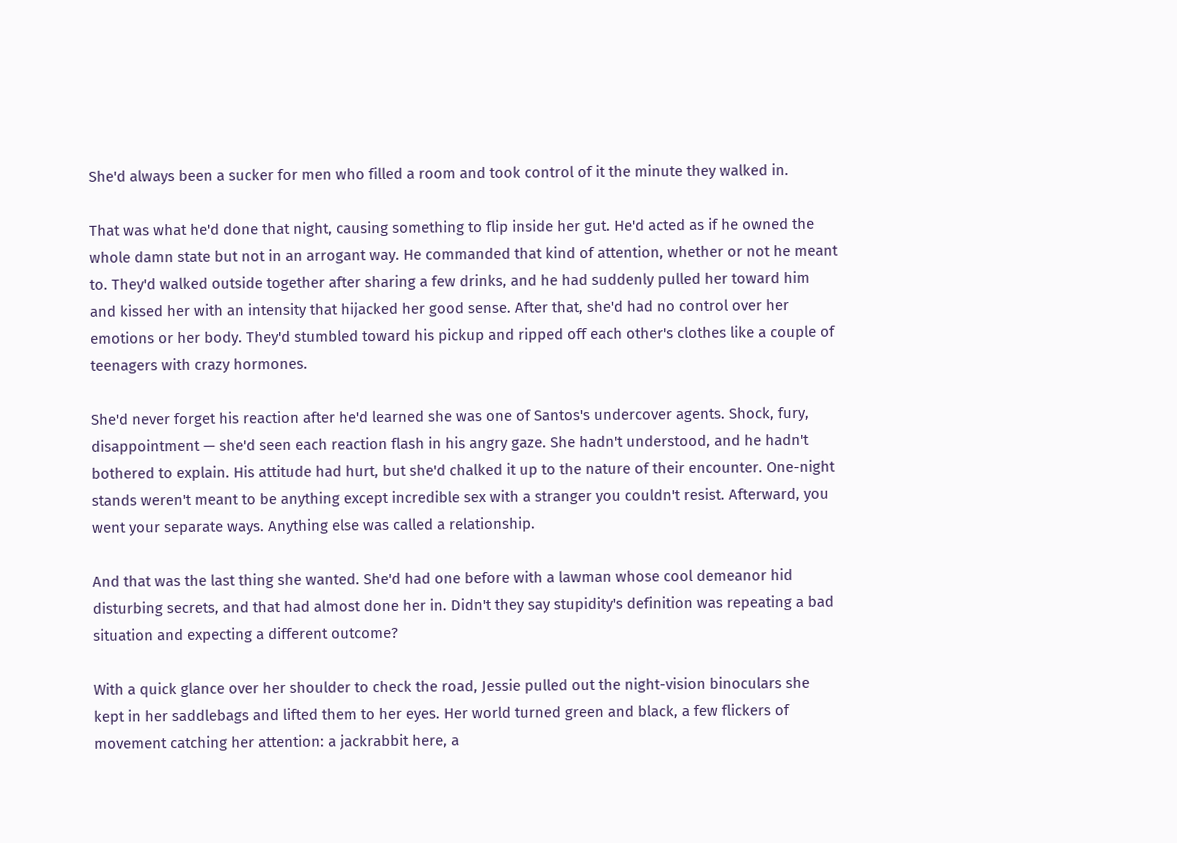She'd always been a sucker for men who filled a room and took control of it the minute they walked in.

That was what he'd done that night, causing something to flip inside her gut. He'd acted as if he owned the whole damn state but not in an arrogant way. He commanded that kind of attention, whether or not he meant to. They'd walked outside together after sharing a few drinks, and he had suddenly pulled her toward him and kissed her with an intensity that hijacked her good sense. After that, she'd had no control over her emotions or her body. They'd stumbled toward his pickup and ripped off each other's clothes like a couple of teenagers with crazy hormones.

She'd never forget his reaction after he'd learned she was one of Santos's undercover agents. Shock, fury, disappointment — she'd seen each reaction flash in his angry gaze. She hadn't understood, and he hadn't bothered to explain. His attitude had hurt, but she'd chalked it up to the nature of their encounter. One-night stands weren't meant to be anything except incredible sex with a stranger you couldn't resist. Afterward, you went your separate ways. Anything else was called a relationship.

And that was the last thing she wanted. She'd had one before with a lawman whose cool demeanor hid disturbing secrets, and that had almost done her in. Didn't they say stupidity's definition was repeating a bad situation and expecting a different outcome?

With a quick glance over her shoulder to check the road, Jessie pulled out the night-vision binoculars she kept in her saddlebags and lifted them to her eyes. Her world turned green and black, a few flickers of movement catching her attention: a jackrabbit here, a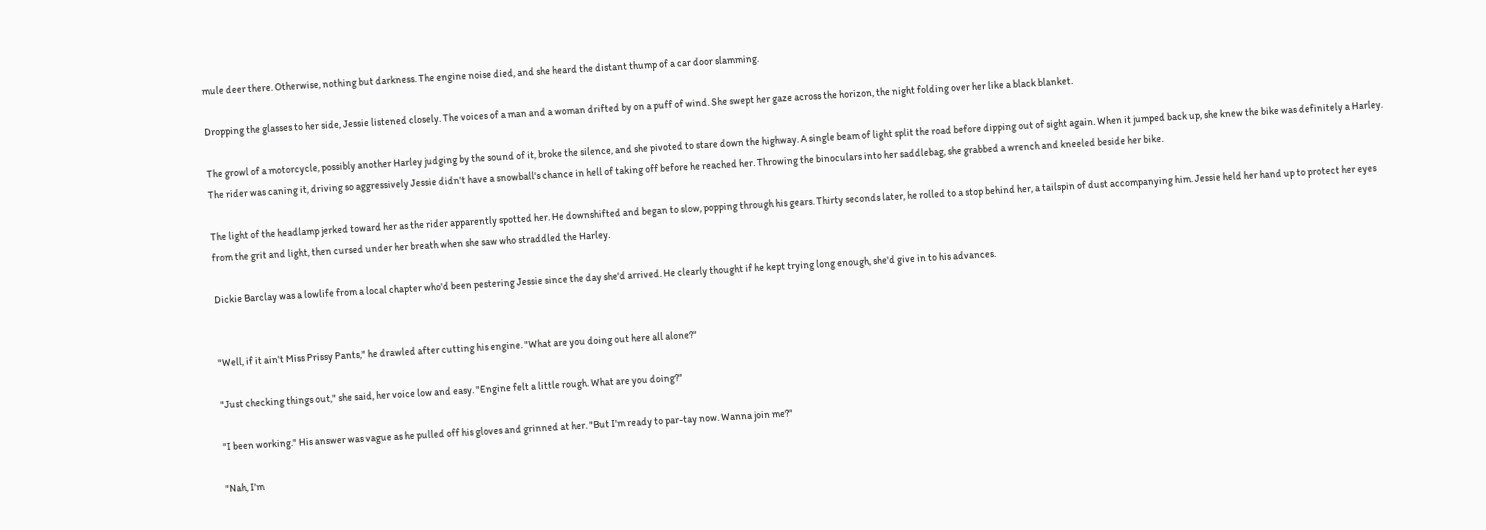mule deer there. Otherwise, nothing but darkness. The engine noise died, and she heard the distant thump of a car door slamming.

Dropping the glasses to her side, Jessie listened closely. The voices of a man and a woman drifted by on a puff of wind. She swept her gaze across the horizon, the night folding over her like a black blanket.

The growl of a motorcycle, possibly another Harley judging by the sound of it, broke the silence, and she pivoted to stare down the highway. A single beam of light split the road before dipping out of sight again. When it jumped back up, she knew the bike was definitely a Harley. The rider was caning it, driving so aggressively Jessie didn't have a snowball's chance in hell of taking off before he reached her. Throwing the binoculars into her saddlebag, she grabbed a wrench and kneeled beside her bike.

The light of the headlamp jerked toward her as the rider apparently spotted her. He downshifted and began to slow, popping through his gears. Thirty seconds later, he rolled to a stop behind her, a tailspin of dust accompanying him. Jessie held her hand up to protect her eyes from the grit and light, then cursed under her breath when she saw who straddled the Harley.

Dickie Barclay was a lowlife from a local chapter who'd been pestering Jessie since the day she'd arrived. He clearly thought if he kept trying long enough, she'd give in to his advances.


"Well, if it ain't Miss Prissy Pants," he drawled after cutting his engine. "What are you doing out here all alone?"

"Just checking things out," she said, her voice low and easy. "Engine felt a little rough. What are you doing?"

"I been working." His answer was vague as he pulled off his gloves and grinned at her. "But I'm ready to par-tay now. Wanna join me?"

"Nah, I'm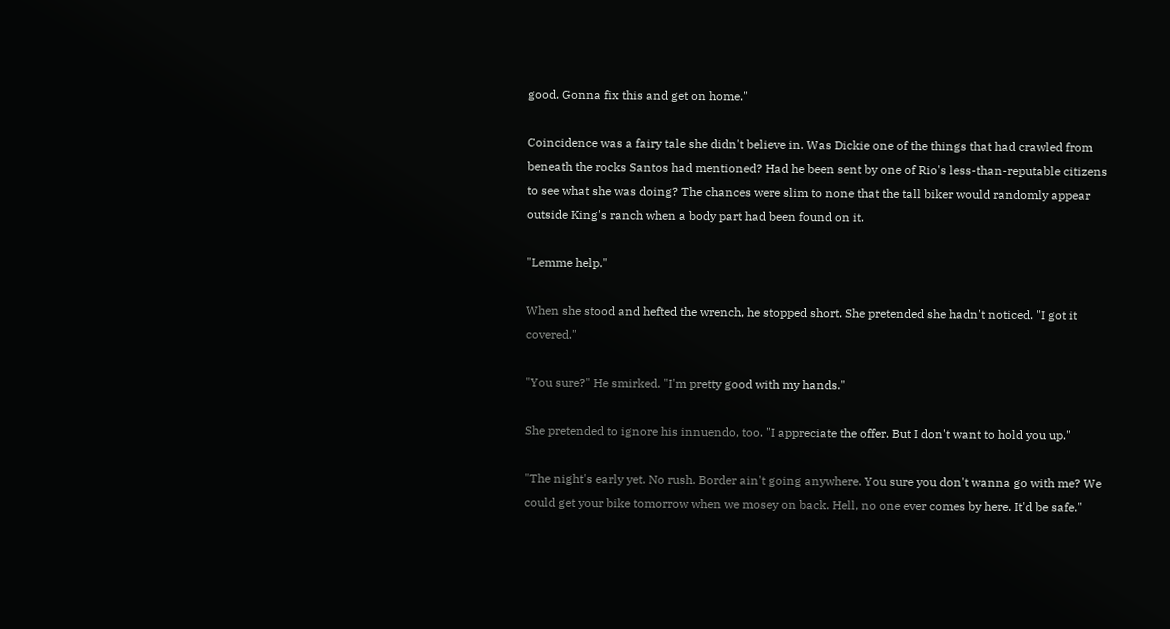good. Gonna fix this and get on home."

Coincidence was a fairy tale she didn't believe in. Was Dickie one of the things that had crawled from beneath the rocks Santos had mentioned? Had he been sent by one of Rio's less-than-reputable citizens to see what she was doing? The chances were slim to none that the tall biker would randomly appear outside King's ranch when a body part had been found on it.

"Lemme help."

When she stood and hefted the wrench, he stopped short. She pretended she hadn't noticed. "I got it covered."

"You sure?" He smirked. "I'm pretty good with my hands."

She pretended to ignore his innuendo, too. "I appreciate the offer. But I don't want to hold you up."

"The night's early yet. No rush. Border ain't going anywhere. You sure you don't wanna go with me? We could get your bike tomorrow when we mosey on back. Hell, no one ever comes by here. It'd be safe."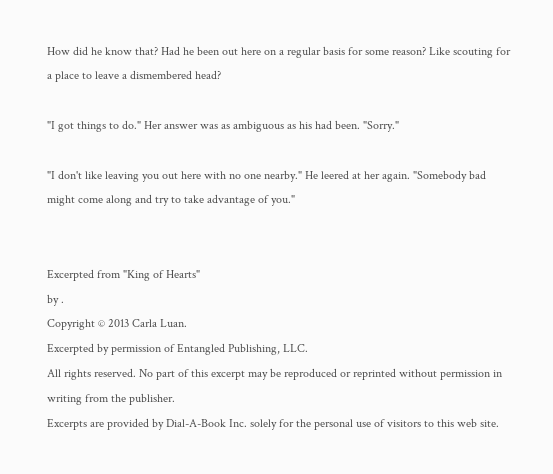How did he know that? Had he been out here on a regular basis for some reason? Like scouting for a place to leave a dismembered head?

"I got things to do." Her answer was as ambiguous as his had been. "Sorry."

"I don't like leaving you out here with no one nearby." He leered at her again. "Somebody bad might come along and try to take advantage of you."


Excerpted from "King of Hearts"
by .
Copyright © 2013 Carla Luan.
Excerpted by permission of Entangled Publishing, LLC.
All rights reserved. No part of this excerpt may be reproduced or reprinted without permission in writing from the publisher.
Excerpts are provided by Dial-A-Book Inc. solely for the personal use of visitors to this web site.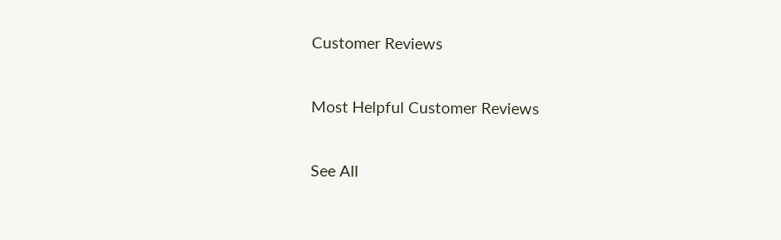Customer Reviews

Most Helpful Customer Reviews

See All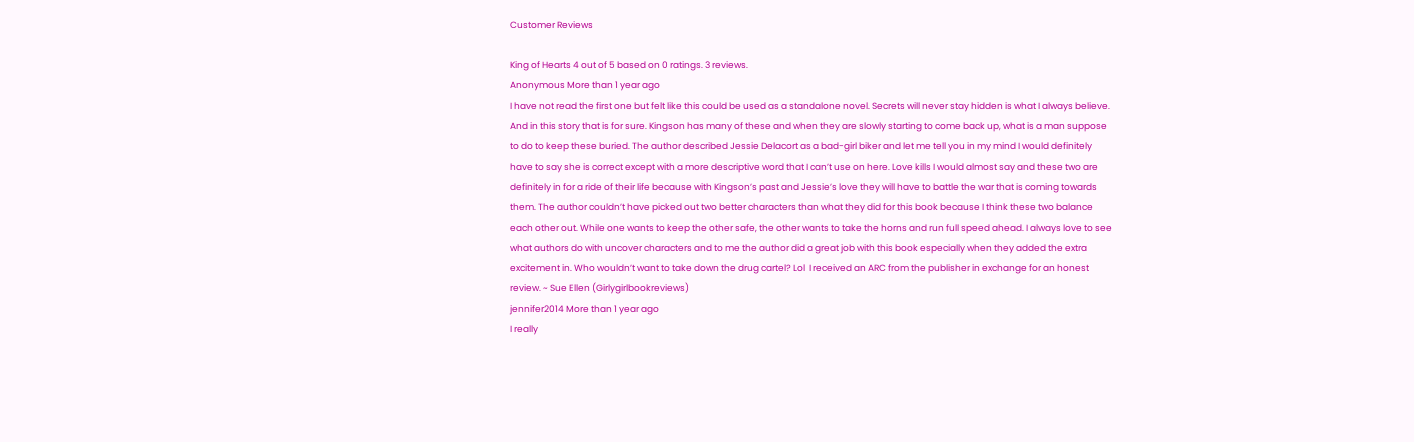Customer Reviews

King of Hearts 4 out of 5 based on 0 ratings. 3 reviews.
Anonymous More than 1 year ago
I have not read the first one but felt like this could be used as a standalone novel. Secrets will never stay hidden is what I always believe. And in this story that is for sure. Kingson has many of these and when they are slowly starting to come back up, what is a man suppose to do to keep these buried. The author described Jessie Delacort as a bad-girl biker and let me tell you in my mind I would definitely have to say she is correct except with a more descriptive word that I can’t use on here. Love kills I would almost say and these two are definitely in for a ride of their life because with Kingson’s past and Jessie’s love they will have to battle the war that is coming towards them. The author couldn’t have picked out two better characters than what they did for this book because I think these two balance each other out. While one wants to keep the other safe, the other wants to take the horns and run full speed ahead. I always love to see what authors do with uncover characters and to me the author did a great job with this book especially when they added the extra excitement in. Who wouldn’t want to take down the drug cartel? Lol  I received an ARC from the publisher in exchange for an honest review. ~ Sue Ellen (Girlygirlbookreviews)
jennifer2014 More than 1 year ago
I really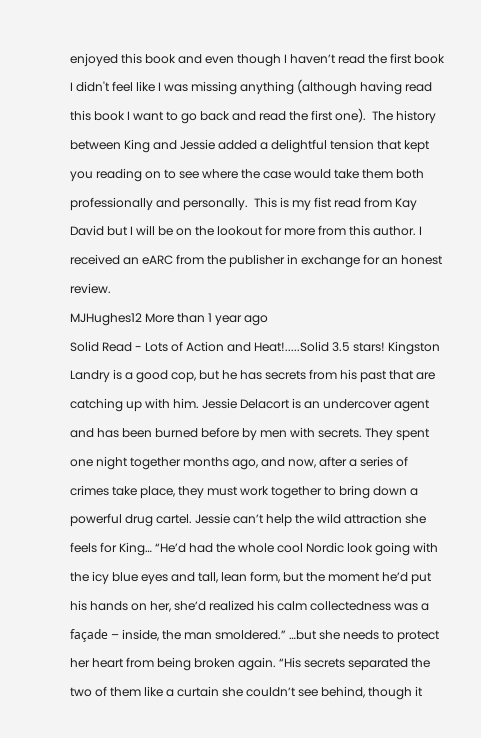enjoyed this book and even though I haven’t read the first book I didn't feel like I was missing anything (although having read this book I want to go back and read the first one).  The history between King and Jessie added a delightful tension that kept you reading on to see where the case would take them both professionally and personally.  This is my fist read from Kay David but I will be on the lookout for more from this author. I received an eARC from the publisher in exchange for an honest review.
MJHughes12 More than 1 year ago
Solid Read - Lots of Action and Heat!.....Solid 3.5 stars! Kingston Landry is a good cop, but he has secrets from his past that are catching up with him. Jessie Delacort is an undercover agent and has been burned before by men with secrets. They spent one night together months ago, and now, after a series of crimes take place, they must work together to bring down a powerful drug cartel. Jessie can’t help the wild attraction she feels for King… “He’d had the whole cool Nordic look going with the icy blue eyes and tall, lean form, but the moment he’d put his hands on her, she’d realized his calm collectedness was a façade – inside, the man smoldered.” …but she needs to protect her heart from being broken again. “His secrets separated the two of them like a curtain she couldn’t see behind, though it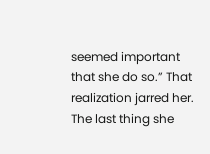seemed important that she do so.” That realization jarred her. The last thing she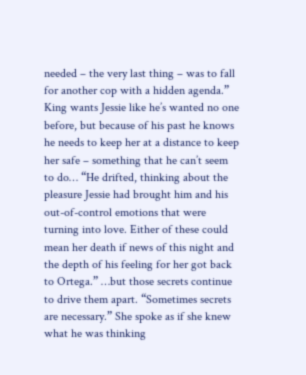needed – the very last thing – was to fall for another cop with a hidden agenda.” King wants Jessie like he’s wanted no one before, but because of his past he knows he needs to keep her at a distance to keep her safe – something that he can’t seem to do… “He drifted, thinking about the pleasure Jessie had brought him and his out-of-control emotions that were turning into love. Either of these could mean her death if news of this night and the depth of his feeling for her got back to Ortega.” …but those secrets continue to drive them apart. “Sometimes secrets are necessary.” She spoke as if she knew what he was thinking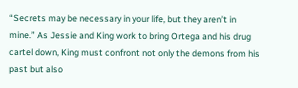“Secrets may be necessary in your life, but they aren’t in mine.” As Jessie and King work to bring Ortega and his drug cartel down, King must confront not only the demons from his past but also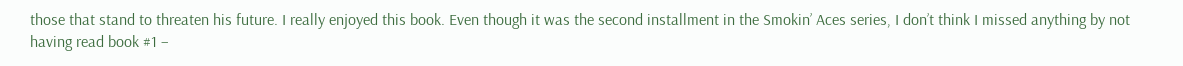those that stand to threaten his future. I really enjoyed this book. Even though it was the second installment in the Smokin’ Aces series, I don’t think I missed anything by not having read book #1 –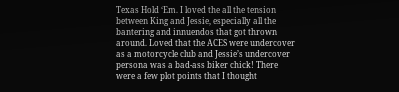Texas Hold ‘Em. I loved the all the tension between King and Jessie, especially all the bantering and innuendos that got thrown around. Loved that the ACES were undercover as a motorcycle club and Jessie’s undercover persona was a bad-ass biker chick! There were a few plot points that I thought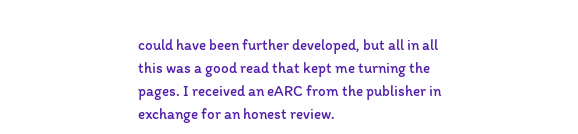could have been further developed, but all in all this was a good read that kept me turning the pages. I received an eARC from the publisher in exchange for an honest review.